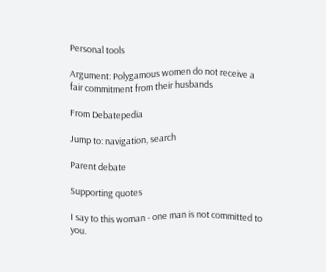Personal tools

Argument: Polygamous women do not receive a fair commitment from their husbands

From Debatepedia

Jump to: navigation, search

Parent debate

Supporting quotes

I say to this woman - one man is not committed to you.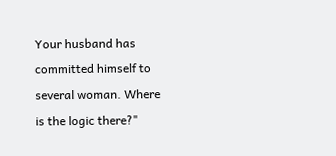Your husband has committed himself to several woman. Where is the logic there?"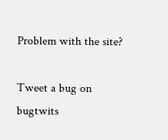Problem with the site?

Tweet a bug on bugtwits